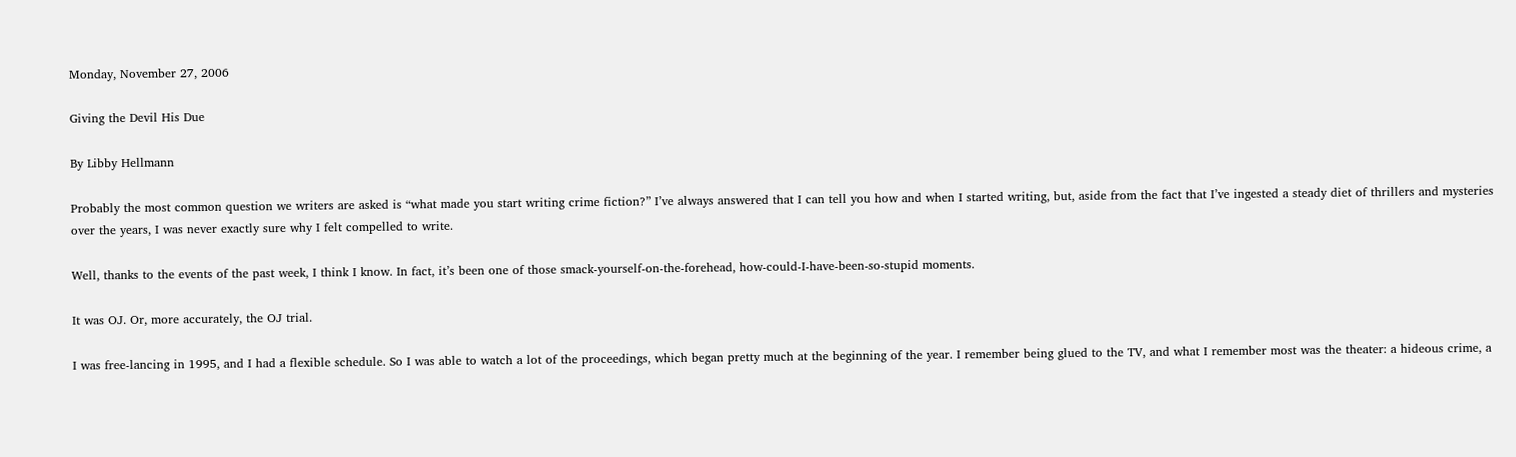Monday, November 27, 2006

Giving the Devil His Due

By Libby Hellmann

Probably the most common question we writers are asked is “what made you start writing crime fiction?” I’ve always answered that I can tell you how and when I started writing, but, aside from the fact that I’ve ingested a steady diet of thrillers and mysteries over the years, I was never exactly sure why I felt compelled to write.

Well, thanks to the events of the past week, I think I know. In fact, it’s been one of those smack-yourself-on-the-forehead, how-could-I-have-been-so-stupid moments.

It was OJ. Or, more accurately, the OJ trial.

I was free-lancing in 1995, and I had a flexible schedule. So I was able to watch a lot of the proceedings, which began pretty much at the beginning of the year. I remember being glued to the TV, and what I remember most was the theater: a hideous crime, a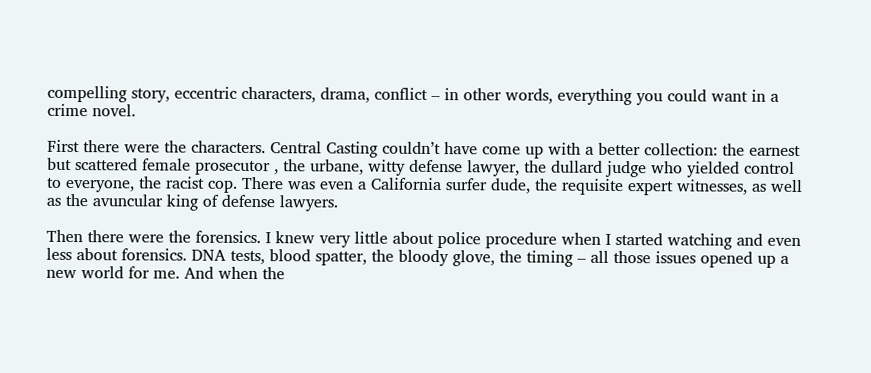compelling story, eccentric characters, drama, conflict – in other words, everything you could want in a crime novel.

First there were the characters. Central Casting couldn’t have come up with a better collection: the earnest but scattered female prosecutor , the urbane, witty defense lawyer, the dullard judge who yielded control to everyone, the racist cop. There was even a California surfer dude, the requisite expert witnesses, as well as the avuncular king of defense lawyers.

Then there were the forensics. I knew very little about police procedure when I started watching and even less about forensics. DNA tests, blood spatter, the bloody glove, the timing – all those issues opened up a new world for me. And when the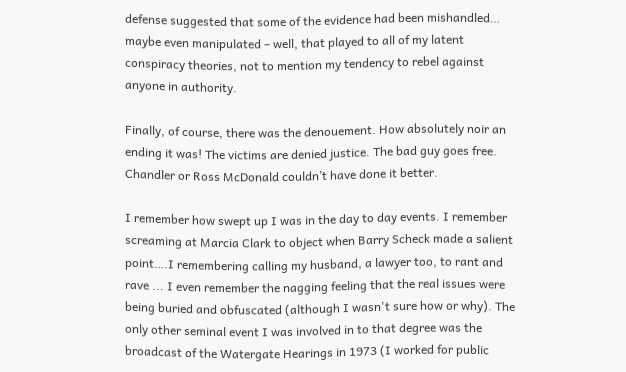defense suggested that some of the evidence had been mishandled… maybe even manipulated – well, that played to all of my latent conspiracy theories, not to mention my tendency to rebel against anyone in authority.

Finally, of course, there was the denouement. How absolutely noir an ending it was! The victims are denied justice. The bad guy goes free. Chandler or Ross McDonald couldn’t have done it better.

I remember how swept up I was in the day to day events. I remember screaming at Marcia Clark to object when Barry Scheck made a salient point….I remembering calling my husband, a lawyer too, to rant and rave ... I even remember the nagging feeling that the real issues were being buried and obfuscated (although I wasn't sure how or why). The only other seminal event I was involved in to that degree was the broadcast of the Watergate Hearings in 1973 (I worked for public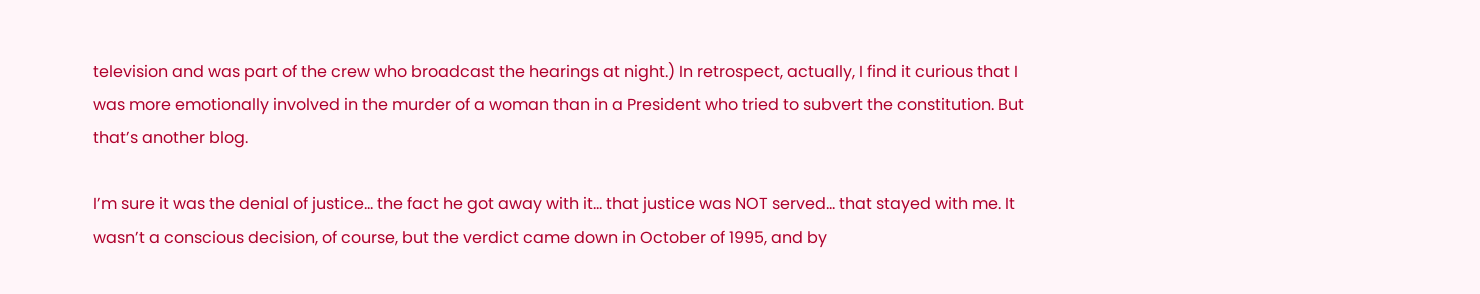television and was part of the crew who broadcast the hearings at night.) In retrospect, actually, I find it curious that I was more emotionally involved in the murder of a woman than in a President who tried to subvert the constitution. But that’s another blog.

I’m sure it was the denial of justice… the fact he got away with it… that justice was NOT served… that stayed with me. It wasn’t a conscious decision, of course, but the verdict came down in October of 1995, and by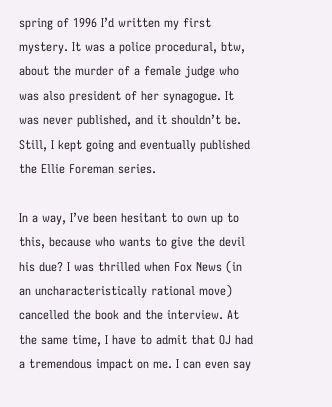spring of 1996 I’d written my first mystery. It was a police procedural, btw, about the murder of a female judge who was also president of her synagogue. It was never published, and it shouldn’t be. Still, I kept going and eventually published the Ellie Foreman series.

In a way, I’ve been hesitant to own up to this, because who wants to give the devil his due? I was thrilled when Fox News (in an uncharacteristically rational move) cancelled the book and the interview. At the same time, I have to admit that OJ had a tremendous impact on me. I can even say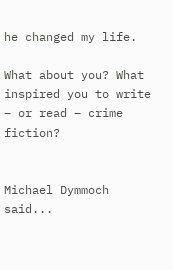he changed my life.

What about you? What inspired you to write – or read – crime fiction?


Michael Dymmoch said...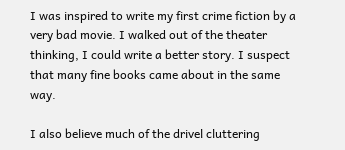I was inspired to write my first crime fiction by a very bad movie. I walked out of the theater thinking, I could write a better story. I suspect that many fine books came about in the same way.

I also believe much of the drivel cluttering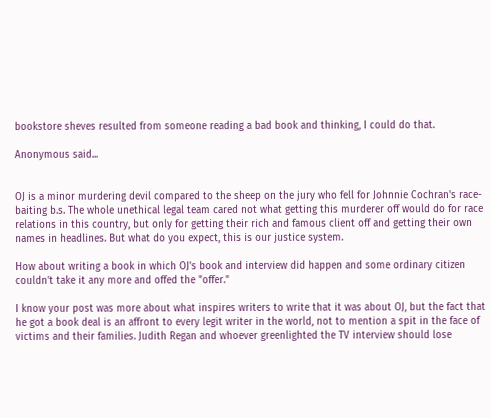bookstore sheves resulted from someone reading a bad book and thinking, I could do that.

Anonymous said...


OJ is a minor murdering devil compared to the sheep on the jury who fell for Johnnie Cochran's race-baiting b.s. The whole unethical legal team cared not what getting this murderer off would do for race relations in this country, but only for getting their rich and famous client off and getting their own names in headlines. But what do you expect, this is our justice system.

How about writing a book in which OJ's book and interview did happen and some ordinary citizen couldn't take it any more and offed the "offer."

I know your post was more about what inspires writers to write that it was about OJ, but the fact that he got a book deal is an affront to every legit writer in the world, not to mention a spit in the face of victims and their families. Judith Regan and whoever greenlighted the TV interview should lose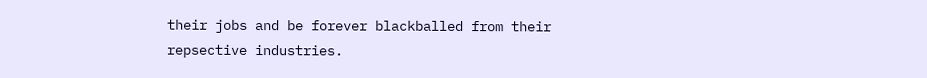their jobs and be forever blackballed from their repsective industries.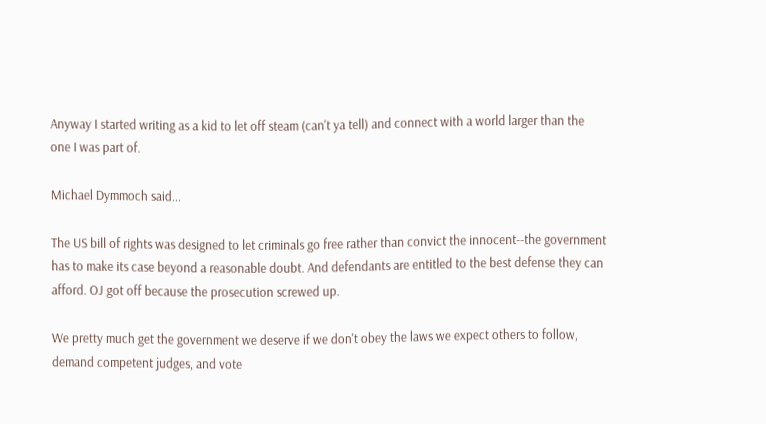Anyway I started writing as a kid to let off steam (can't ya tell) and connect with a world larger than the one I was part of.

Michael Dymmoch said...

The US bill of rights was designed to let criminals go free rather than convict the innocent--the government has to make its case beyond a reasonable doubt. And defendants are entitled to the best defense they can afford. OJ got off because the prosecution screwed up.

We pretty much get the government we deserve if we don't obey the laws we expect others to follow, demand competent judges, and vote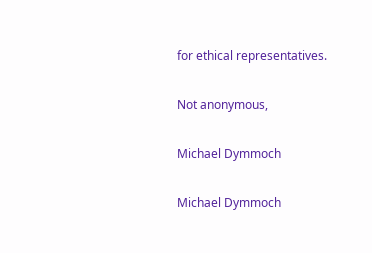for ethical representatives.

Not anonymous,

Michael Dymmoch

Michael Dymmoch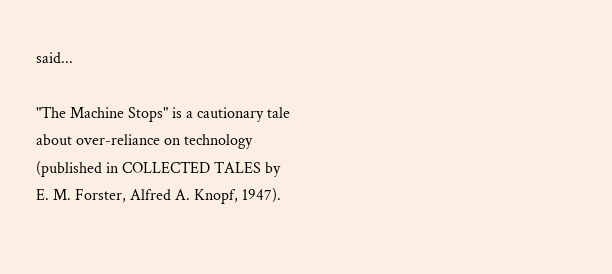said...

"The Machine Stops" is a cautionary tale about over-reliance on technology (published in COLLECTED TALES by E. M. Forster, Alfred A. Knopf, 1947).